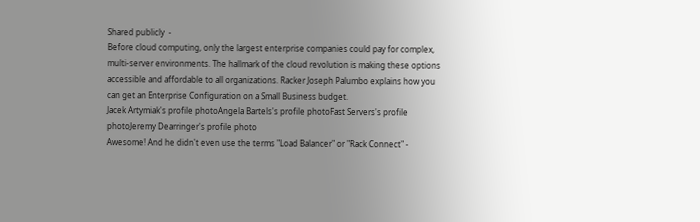Shared publicly  -
Before cloud computing, only the largest enterprise companies could pay for complex, multi-server environments. The hallmark of the cloud revolution is making these options accessible and affordable to all organizations. Racker Joseph Palumbo explains how you can get an Enterprise Configuration on a Small Business budget.
Jacek Artymiak's profile photoAngela Bartels's profile photoFast Servers's profile photoJeremy Dearringer's profile photo
Awesome! And he didn't even use the terms "Load Balancer" or "Rack Connect" -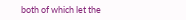both of which let the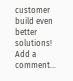customer build even better solutions!
Add a comment...